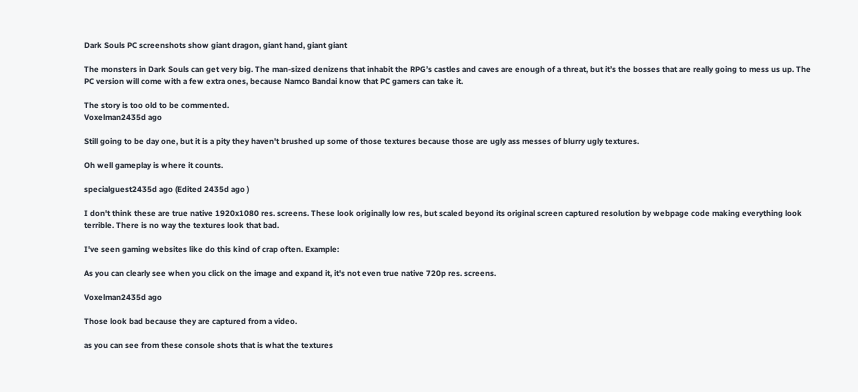Dark Souls PC screenshots show giant dragon, giant hand, giant giant

The monsters in Dark Souls can get very big. The man-sized denizens that inhabit the RPG’s castles and caves are enough of a threat, but it’s the bosses that are really going to mess us up. The PC version will come with a few extra ones, because Namco Bandai know that PC gamers can take it.

The story is too old to be commented.
Voxelman2435d ago

Still going to be day one, but it is a pity they haven't brushed up some of those textures because those are ugly ass messes of blurry ugly textures.

Oh well gameplay is where it counts.

specialguest2435d ago (Edited 2435d ago )

I don't think these are true native 1920x1080 res. screens. These look originally low res, but scaled beyond its original screen captured resolution by webpage code making everything look terrible. There is no way the textures look that bad.

I've seen gaming websites like do this kind of crap often. Example:

As you can clearly see when you click on the image and expand it, it's not even true native 720p res. screens.

Voxelman2435d ago

Those look bad because they are captured from a video.

as you can see from these console shots that is what the textures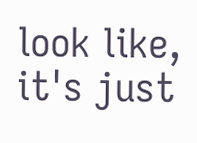look like, it's just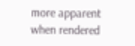more apparent when rendered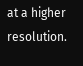at a higher resolution.